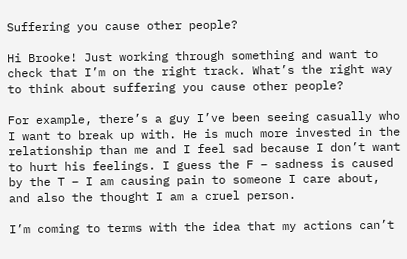Suffering you cause other people?

Hi Brooke! Just working through something and want to check that I’m on the right track. What’s the right way to think about suffering you cause other people?

For example, there’s a guy I’ve been seeing casually who I want to break up with. He is much more invested in the relationship than me and I feel sad because I don’t want to hurt his feelings. I guess the F – sadness is caused by the T – I am causing pain to someone I care about, and also the thought I am a cruel person.

I’m coming to terms with the idea that my actions can’t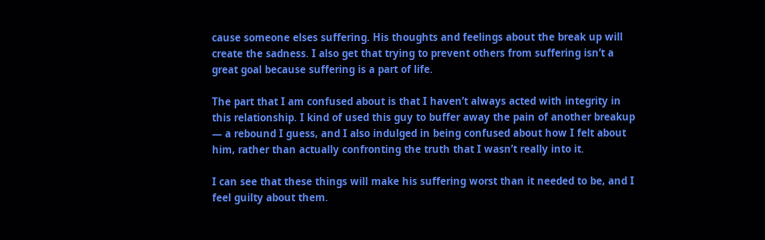cause someone elses suffering. His thoughts and feelings about the break up will create the sadness. I also get that trying to prevent others from suffering isn’t a great goal because suffering is a part of life.

The part that I am confused about is that I haven’t always acted with integrity in this relationship. I kind of used this guy to buffer away the pain of another breakup — a rebound I guess, and I also indulged in being confused about how I felt about him, rather than actually confronting the truth that I wasn’t really into it.

I can see that these things will make his suffering worst than it needed to be, and I feel guilty about them.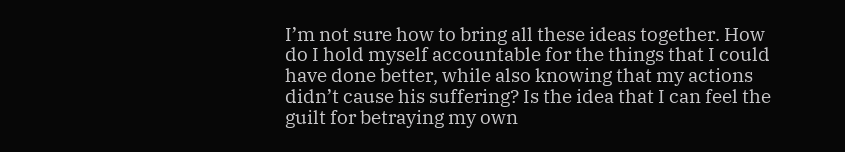I’m not sure how to bring all these ideas together. How do I hold myself accountable for the things that I could have done better, while also knowing that my actions didn’t cause his suffering? Is the idea that I can feel the guilt for betraying my own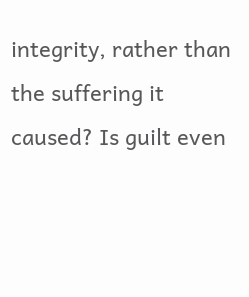integrity, rather than the suffering it caused? Is guilt even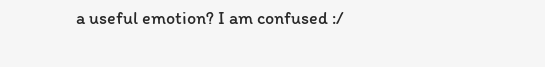a useful emotion? I am confused :/